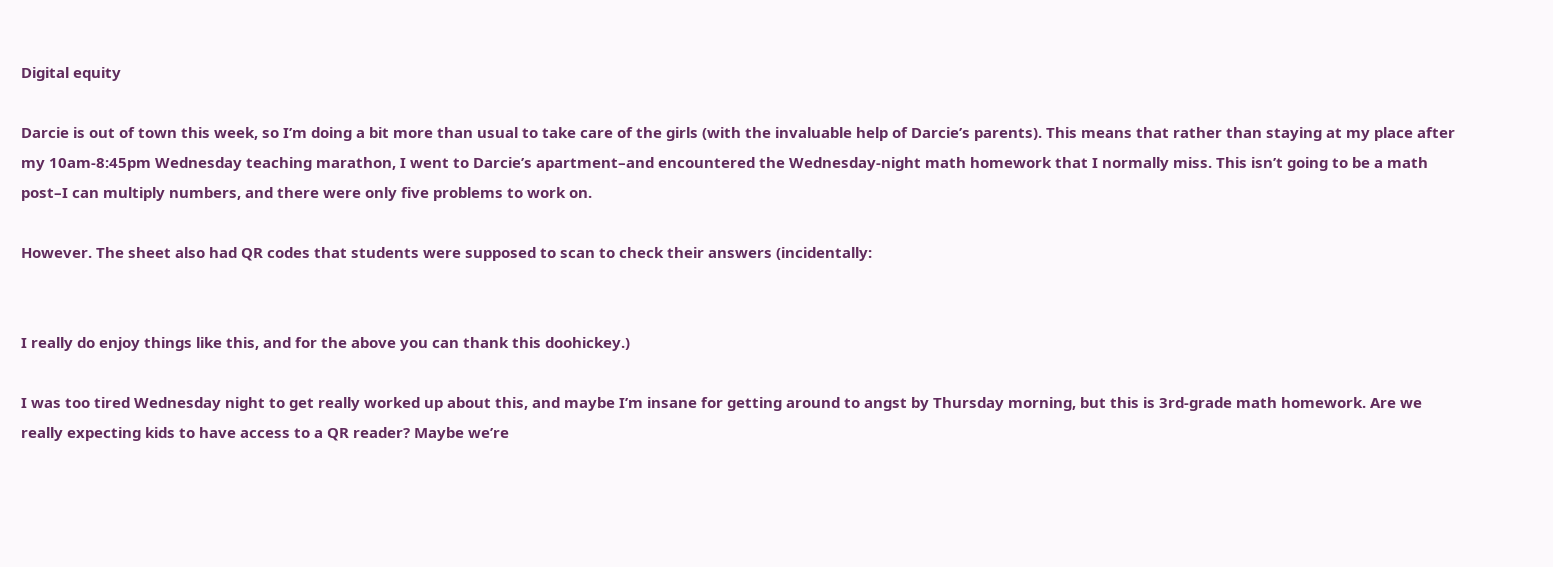Digital equity

Darcie is out of town this week, so I’m doing a bit more than usual to take care of the girls (with the invaluable help of Darcie’s parents). This means that rather than staying at my place after my 10am-8:45pm Wednesday teaching marathon, I went to Darcie’s apartment–and encountered the Wednesday-night math homework that I normally miss. This isn’t going to be a math post–I can multiply numbers, and there were only five problems to work on.

However. The sheet also had QR codes that students were supposed to scan to check their answers (incidentally:


I really do enjoy things like this, and for the above you can thank this doohickey.)

I was too tired Wednesday night to get really worked up about this, and maybe I’m insane for getting around to angst by Thursday morning, but this is 3rd-grade math homework. Are we really expecting kids to have access to a QR reader? Maybe we’re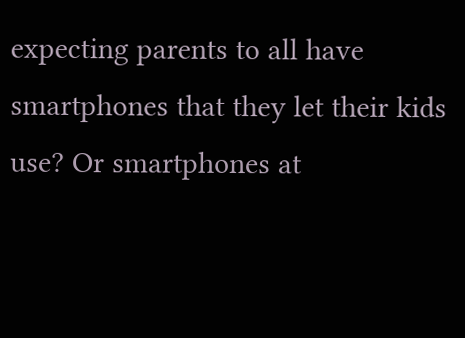expecting parents to all have smartphones that they let their kids use? Or smartphones at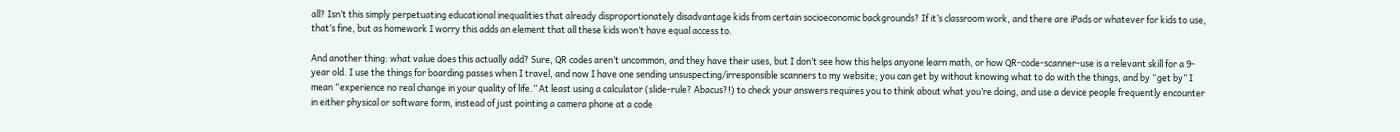all? Isn’t this simply perpetuating educational inequalities that already disproportionately disadvantage kids from certain socioeconomic backgrounds? If it’s classroom work, and there are iPads or whatever for kids to use, that’s fine, but as homework I worry this adds an element that all these kids won’t have equal access to.

And another thing: what value does this actually add? Sure, QR codes aren’t uncommon, and they have their uses, but I don’t see how this helps anyone learn math, or how QR-code-scanner-use is a relevant skill for a 9-year old. I use the things for boarding passes when I travel, and now I have one sending unsuspecting/irresponsible scanners to my website; you can get by without knowing what to do with the things, and by “get by” I mean “experience no real change in your quality of life.” At least using a calculator (slide-rule? Abacus?!) to check your answers requires you to think about what you’re doing, and use a device people frequently encounter in either physical or software form, instead of just pointing a camera phone at a code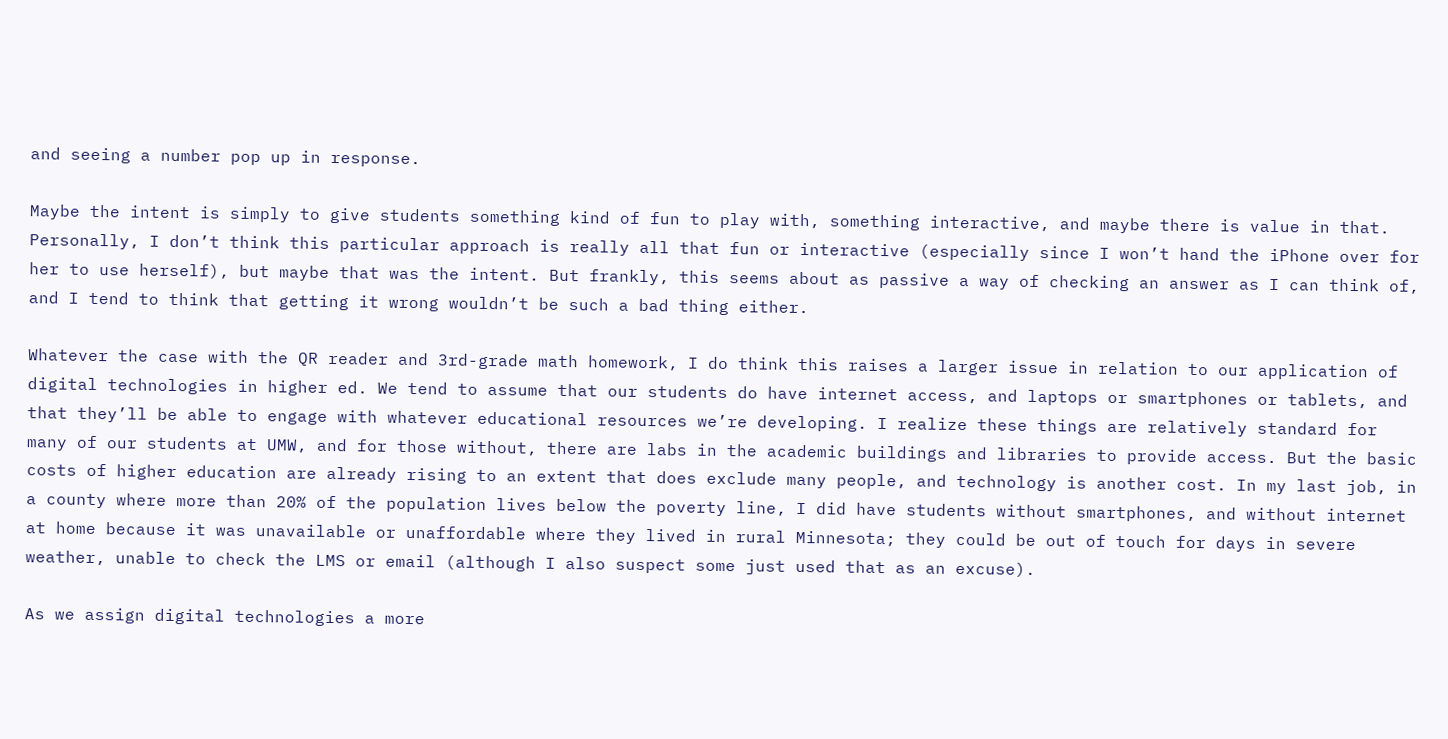and seeing a number pop up in response.

Maybe the intent is simply to give students something kind of fun to play with, something interactive, and maybe there is value in that. Personally, I don’t think this particular approach is really all that fun or interactive (especially since I won’t hand the iPhone over for her to use herself), but maybe that was the intent. But frankly, this seems about as passive a way of checking an answer as I can think of, and I tend to think that getting it wrong wouldn’t be such a bad thing either.

Whatever the case with the QR reader and 3rd-grade math homework, I do think this raises a larger issue in relation to our application of digital technologies in higher ed. We tend to assume that our students do have internet access, and laptops or smartphones or tablets, and that they’ll be able to engage with whatever educational resources we’re developing. I realize these things are relatively standard for many of our students at UMW, and for those without, there are labs in the academic buildings and libraries to provide access. But the basic costs of higher education are already rising to an extent that does exclude many people, and technology is another cost. In my last job, in a county where more than 20% of the population lives below the poverty line, I did have students without smartphones, and without internet at home because it was unavailable or unaffordable where they lived in rural Minnesota; they could be out of touch for days in severe weather, unable to check the LMS or email (although I also suspect some just used that as an excuse).

As we assign digital technologies a more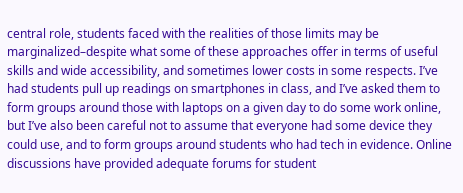central role, students faced with the realities of those limits may be marginalized–despite what some of these approaches offer in terms of useful skills and wide accessibility, and sometimes lower costs in some respects. I’ve had students pull up readings on smartphones in class, and I’ve asked them to form groups around those with laptops on a given day to do some work online, but I’ve also been careful not to assume that everyone had some device they could use, and to form groups around students who had tech in evidence. Online discussions have provided adequate forums for student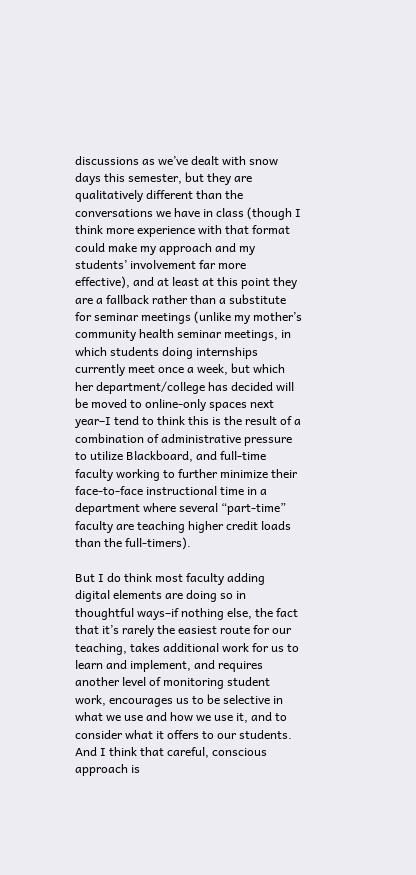discussions as we’ve dealt with snow days this semester, but they are qualitatively different than the conversations we have in class (though I think more experience with that format could make my approach and my students’ involvement far more effective), and at least at this point they are a fallback rather than a substitute for seminar meetings (unlike my mother’s community health seminar meetings, in which students doing internships currently meet once a week, but which her department/college has decided will be moved to online-only spaces next year–I tend to think this is the result of a combination of administrative pressure to utilize Blackboard, and full-time faculty working to further minimize their face-to-face instructional time in a department where several “part-time” faculty are teaching higher credit loads than the full-timers).

But I do think most faculty adding digital elements are doing so in thoughtful ways–if nothing else, the fact that it’s rarely the easiest route for our teaching, takes additional work for us to learn and implement, and requires another level of monitoring student work, encourages us to be selective in what we use and how we use it, and to consider what it offers to our students. And I think that careful, conscious approach is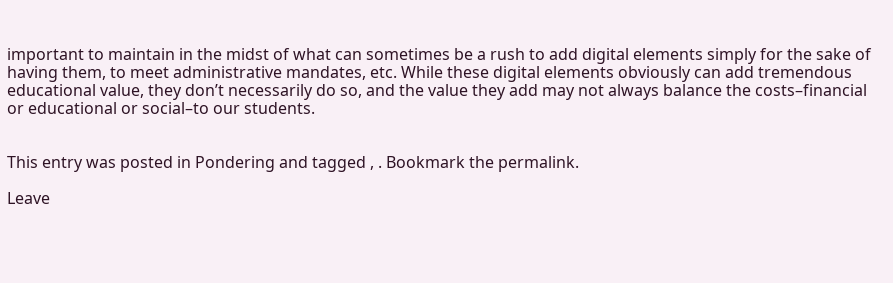important to maintain in the midst of what can sometimes be a rush to add digital elements simply for the sake of having them, to meet administrative mandates, etc. While these digital elements obviously can add tremendous educational value, they don’t necessarily do so, and the value they add may not always balance the costs–financial or educational or social–to our students.


This entry was posted in Pondering and tagged , . Bookmark the permalink.

Leave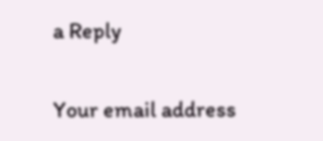a Reply

Your email address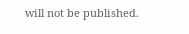will not be published.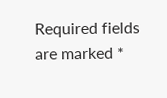Required fields are marked *